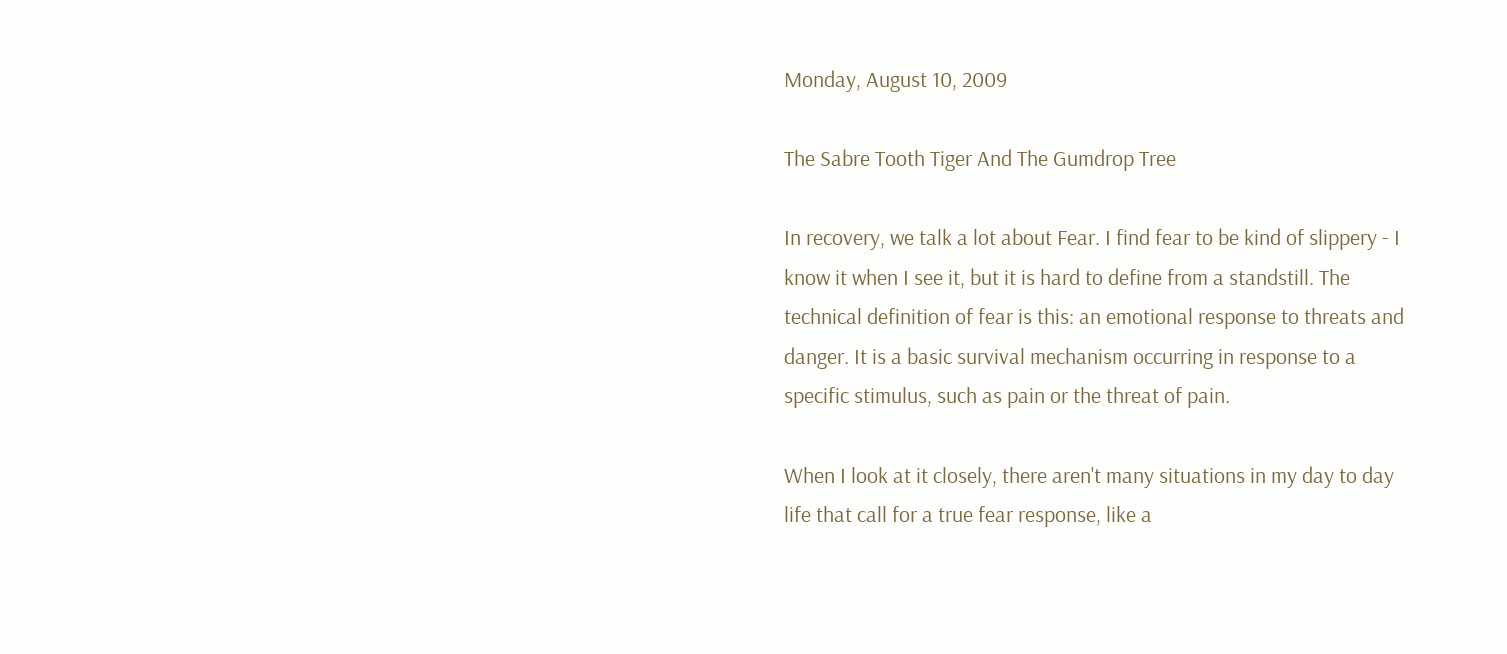Monday, August 10, 2009

The Sabre Tooth Tiger And The Gumdrop Tree

In recovery, we talk a lot about Fear. I find fear to be kind of slippery - I know it when I see it, but it is hard to define from a standstill. The technical definition of fear is this: an emotional response to threats and danger. It is a basic survival mechanism occurring in response to a specific stimulus, such as pain or the threat of pain.

When I look at it closely, there aren't many situations in my day to day life that call for a true fear response, like a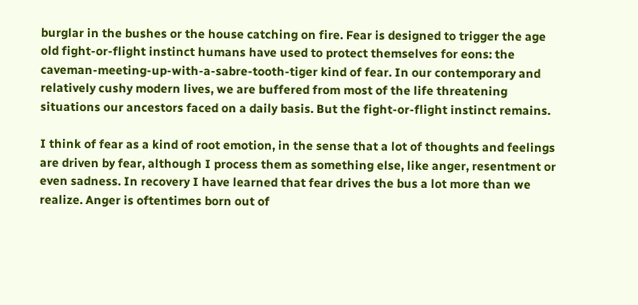burglar in the bushes or the house catching on fire. Fear is designed to trigger the age old fight-or-flight instinct humans have used to protect themselves for eons: the caveman-meeting-up-with-a-sabre-tooth-tiger kind of fear. In our contemporary and relatively cushy modern lives, we are buffered from most of the life threatening situations our ancestors faced on a daily basis. But the fight-or-flight instinct remains.

I think of fear as a kind of root emotion, in the sense that a lot of thoughts and feelings are driven by fear, although I process them as something else, like anger, resentment or even sadness. In recovery I have learned that fear drives the bus a lot more than we realize. Anger is oftentimes born out of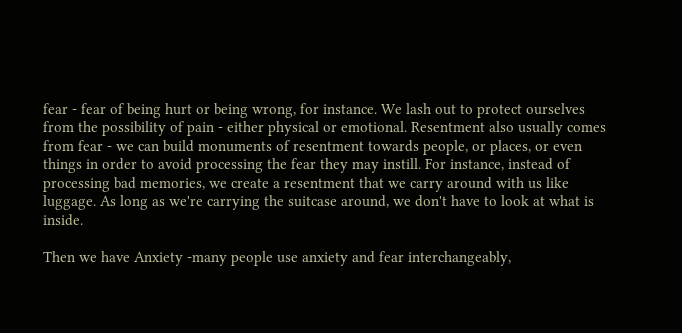fear - fear of being hurt or being wrong, for instance. We lash out to protect ourselves from the possibility of pain - either physical or emotional. Resentment also usually comes from fear - we can build monuments of resentment towards people, or places, or even things in order to avoid processing the fear they may instill. For instance, instead of processing bad memories, we create a resentment that we carry around with us like luggage. As long as we're carrying the suitcase around, we don't have to look at what is inside.

Then we have Anxiety -many people use anxiety and fear interchangeably,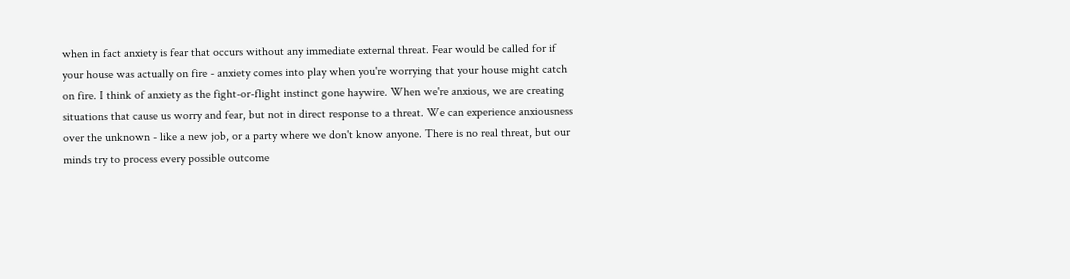when in fact anxiety is fear that occurs without any immediate external threat. Fear would be called for if your house was actually on fire - anxiety comes into play when you're worrying that your house might catch on fire. I think of anxiety as the fight-or-flight instinct gone haywire. When we're anxious, we are creating situations that cause us worry and fear, but not in direct response to a threat. We can experience anxiousness over the unknown - like a new job, or a party where we don't know anyone. There is no real threat, but our minds try to process every possible outcome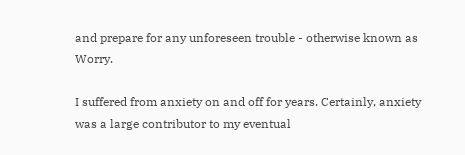and prepare for any unforeseen trouble - otherwise known as Worry.

I suffered from anxiety on and off for years. Certainly, anxiety was a large contributor to my eventual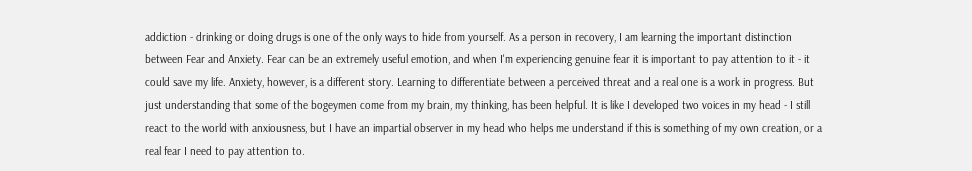addiction - drinking or doing drugs is one of the only ways to hide from yourself. As a person in recovery, I am learning the important distinction between Fear and Anxiety. Fear can be an extremely useful emotion, and when I'm experiencing genuine fear it is important to pay attention to it - it could save my life. Anxiety, however, is a different story. Learning to differentiate between a perceived threat and a real one is a work in progress. But just understanding that some of the bogeymen come from my brain, my thinking, has been helpful. It is like I developed two voices in my head - I still react to the world with anxiousness, but I have an impartial observer in my head who helps me understand if this is something of my own creation, or a real fear I need to pay attention to.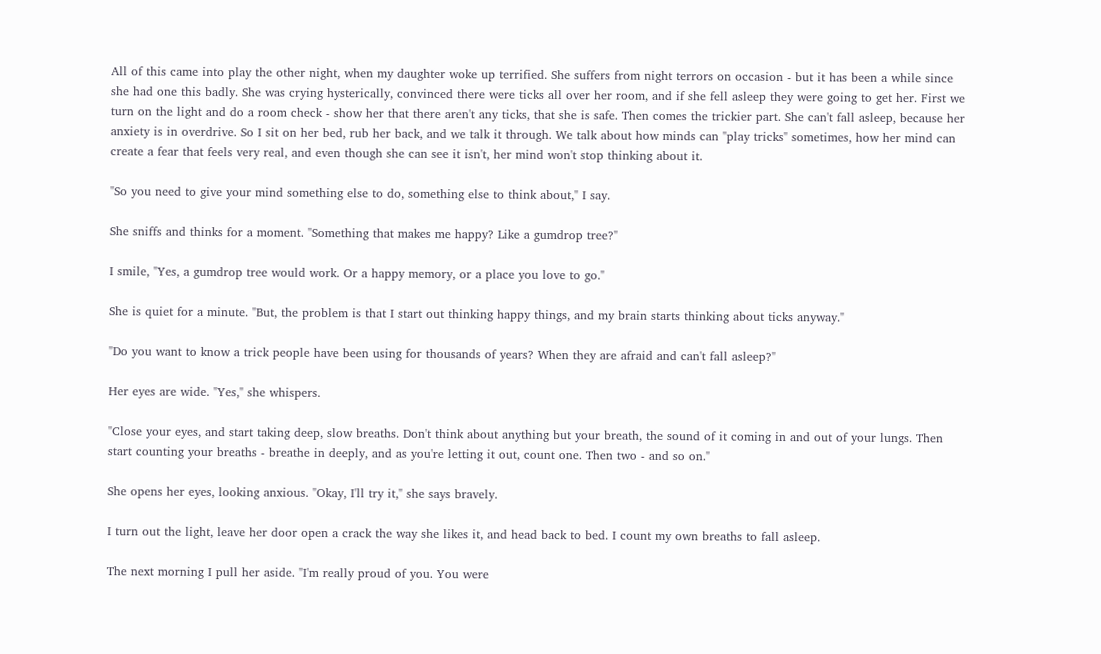All of this came into play the other night, when my daughter woke up terrified. She suffers from night terrors on occasion - but it has been a while since she had one this badly. She was crying hysterically, convinced there were ticks all over her room, and if she fell asleep they were going to get her. First we turn on the light and do a room check - show her that there aren't any ticks, that she is safe. Then comes the trickier part. She can't fall asleep, because her anxiety is in overdrive. So I sit on her bed, rub her back, and we talk it through. We talk about how minds can "play tricks" sometimes, how her mind can create a fear that feels very real, and even though she can see it isn't, her mind won't stop thinking about it.

"So you need to give your mind something else to do, something else to think about," I say.

She sniffs and thinks for a moment. "Something that makes me happy? Like a gumdrop tree?"

I smile, "Yes, a gumdrop tree would work. Or a happy memory, or a place you love to go."

She is quiet for a minute. "But, the problem is that I start out thinking happy things, and my brain starts thinking about ticks anyway."

"Do you want to know a trick people have been using for thousands of years? When they are afraid and can't fall asleep?"

Her eyes are wide. "Yes," she whispers.

"Close your eyes, and start taking deep, slow breaths. Don't think about anything but your breath, the sound of it coming in and out of your lungs. Then start counting your breaths - breathe in deeply, and as you're letting it out, count one. Then two - and so on."

She opens her eyes, looking anxious. "Okay, I'll try it," she says bravely.

I turn out the light, leave her door open a crack the way she likes it, and head back to bed. I count my own breaths to fall asleep.

The next morning I pull her aside. "I'm really proud of you. You were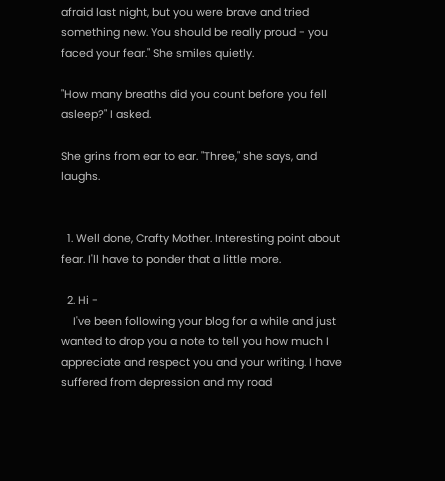afraid last night, but you were brave and tried something new. You should be really proud - you faced your fear." She smiles quietly.

"How many breaths did you count before you fell asleep?" I asked.

She grins from ear to ear. "Three," she says, and laughs.


  1. Well done, Crafty Mother. Interesting point about fear. I'll have to ponder that a little more.

  2. Hi -
    I've been following your blog for a while and just wanted to drop you a note to tell you how much I appreciate and respect you and your writing. I have suffered from depression and my road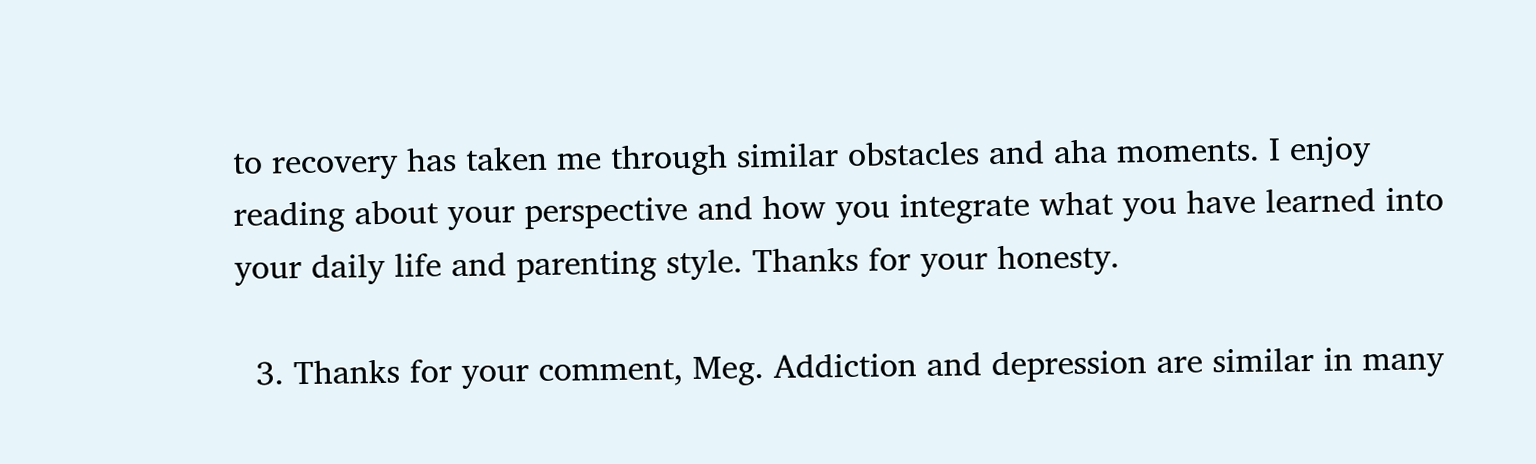to recovery has taken me through similar obstacles and aha moments. I enjoy reading about your perspective and how you integrate what you have learned into your daily life and parenting style. Thanks for your honesty.

  3. Thanks for your comment, Meg. Addiction and depression are similar in many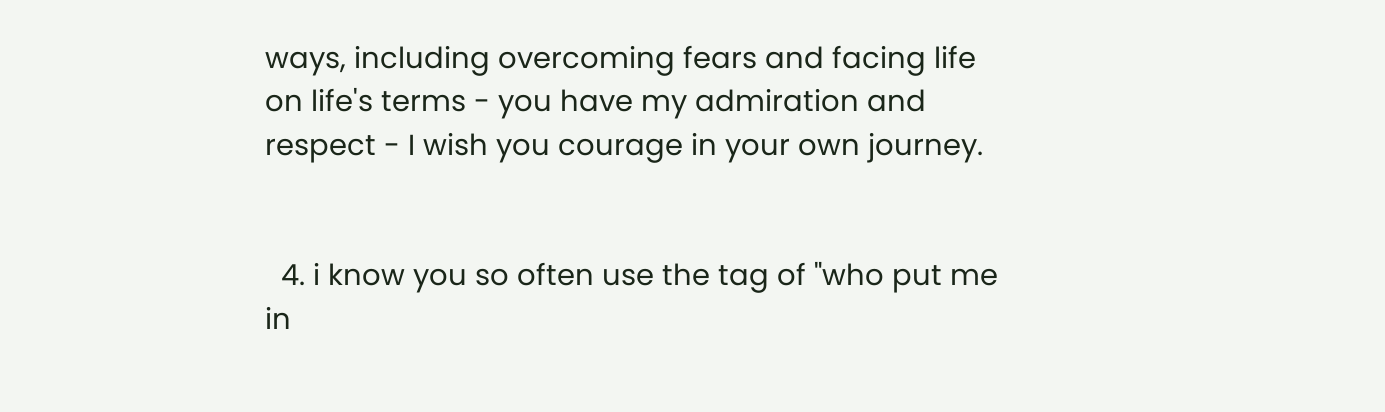ways, including overcoming fears and facing life on life's terms - you have my admiration and respect - I wish you courage in your own journey.


  4. i know you so often use the tag of "who put me in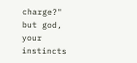charge?" but god, your instincts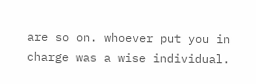are so on. whoever put you in charge was a wise individual.